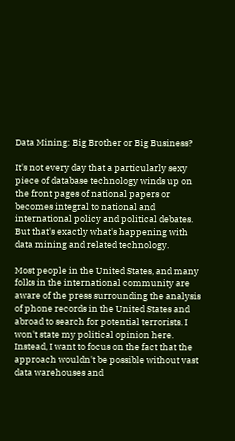Data Mining: Big Brother or Big Business?

It's not every day that a particularly sexy piece of database technology winds up on the front pages of national papers or becomes integral to national and international policy and political debates. But that's exactly what's happening with data mining and related technology.

Most people in the United States, and many folks in the international community are aware of the press surrounding the analysis of phone records in the United States and abroad to search for potential terrorists. I won't state my political opinion here. Instead, I want to focus on the fact that the approach wouldn't be possible without vast data warehouses and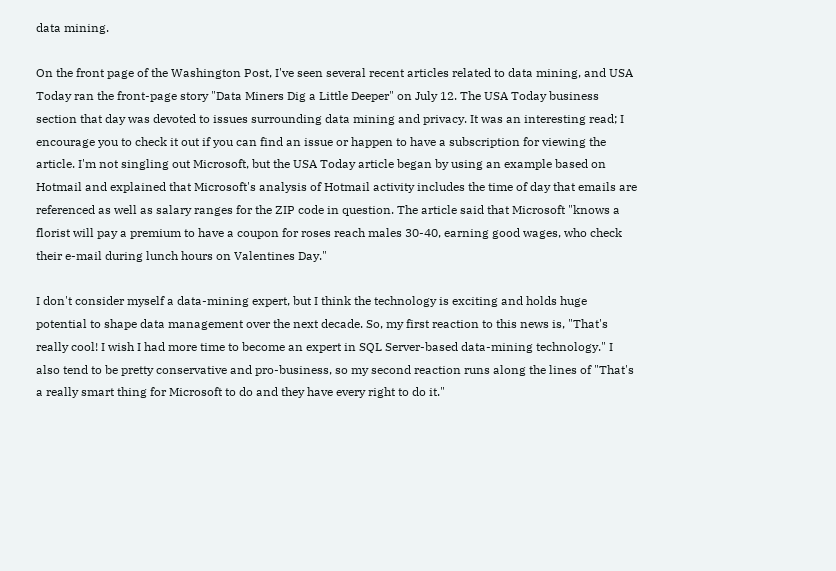data mining.

On the front page of the Washington Post, I've seen several recent articles related to data mining, and USA Today ran the front-page story "Data Miners Dig a Little Deeper" on July 12. The USA Today business section that day was devoted to issues surrounding data mining and privacy. It was an interesting read; I encourage you to check it out if you can find an issue or happen to have a subscription for viewing the article. I'm not singling out Microsoft, but the USA Today article began by using an example based on Hotmail and explained that Microsoft's analysis of Hotmail activity includes the time of day that emails are referenced as well as salary ranges for the ZIP code in question. The article said that Microsoft "knows a florist will pay a premium to have a coupon for roses reach males 30-40, earning good wages, who check their e-mail during lunch hours on Valentines Day."

I don't consider myself a data-mining expert, but I think the technology is exciting and holds huge potential to shape data management over the next decade. So, my first reaction to this news is, "That's really cool! I wish I had more time to become an expert in SQL Server-based data-mining technology." I also tend to be pretty conservative and pro-business, so my second reaction runs along the lines of "That's a really smart thing for Microsoft to do and they have every right to do it."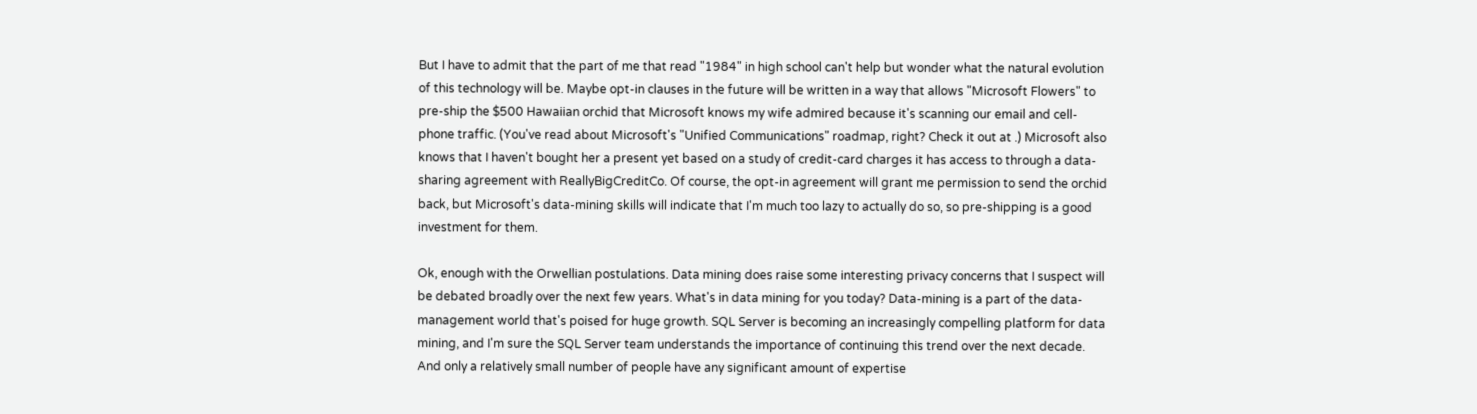But I have to admit that the part of me that read "1984" in high school can't help but wonder what the natural evolution of this technology will be. Maybe opt-in clauses in the future will be written in a way that allows "Microsoft Flowers" to pre-ship the $500 Hawaiian orchid that Microsoft knows my wife admired because it's scanning our email and cell-phone traffic. (You've read about Microsoft's "Unified Communications" roadmap, right? Check it out at .) Microsoft also knows that I haven't bought her a present yet based on a study of credit-card charges it has access to through a data-sharing agreement with ReallyBigCreditCo. Of course, the opt-in agreement will grant me permission to send the orchid back, but Microsoft's data-mining skills will indicate that I'm much too lazy to actually do so, so pre-shipping is a good investment for them.

Ok, enough with the Orwellian postulations. Data mining does raise some interesting privacy concerns that I suspect will be debated broadly over the next few years. What's in data mining for you today? Data-mining is a part of the data-management world that's poised for huge growth. SQL Server is becoming an increasingly compelling platform for data mining, and I'm sure the SQL Server team understands the importance of continuing this trend over the next decade. And only a relatively small number of people have any significant amount of expertise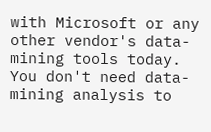with Microsoft or any other vendor's data-mining tools today. You don't need data-mining analysis to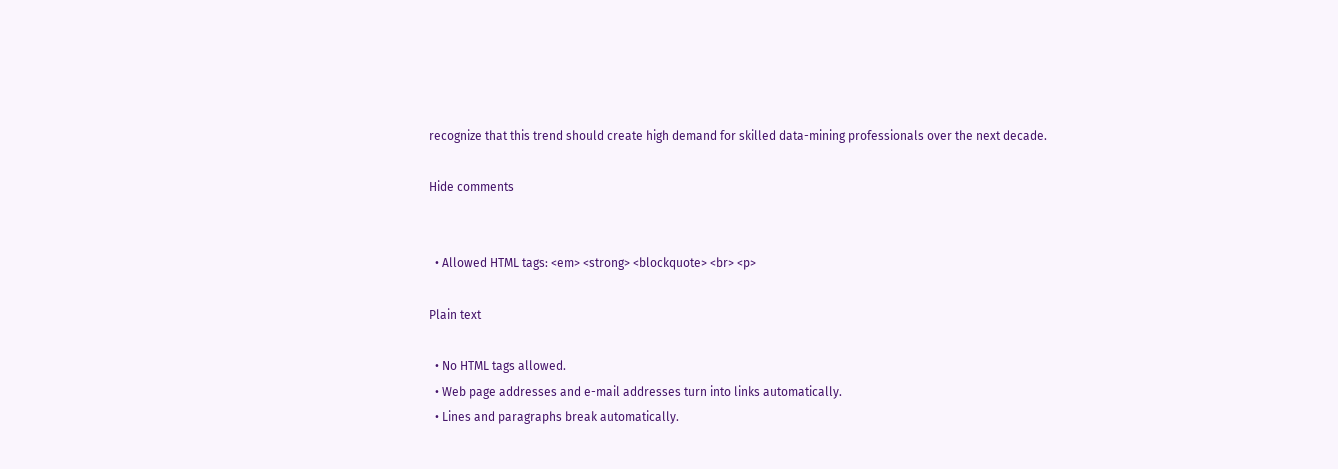recognize that this trend should create high demand for skilled data-mining professionals over the next decade.

Hide comments


  • Allowed HTML tags: <em> <strong> <blockquote> <br> <p>

Plain text

  • No HTML tags allowed.
  • Web page addresses and e-mail addresses turn into links automatically.
  • Lines and paragraphs break automatically.